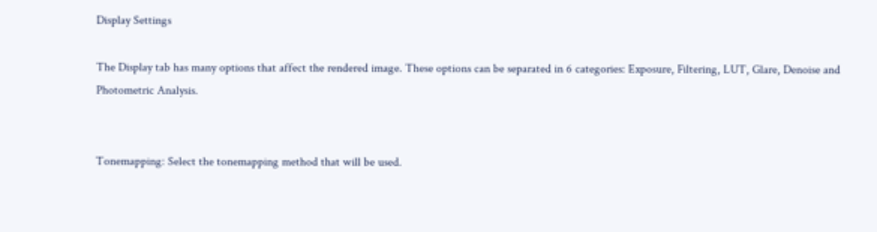Display Settings

The Display tab has many options that affect the rendered image. These options can be separated in 6 categories: Exposure, Filtering, LUT, Glare, Denoise and Photometric Analysis.


Tonemapping: Select the tonemapping method that will be used.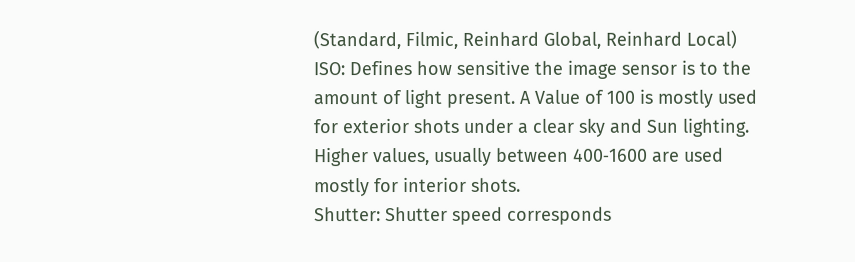(Standard, Filmic, Reinhard Global, Reinhard Local)
ISO: Defines how sensitive the image sensor is to the amount of light present. A Value of 100 is mostly used for exterior shots under a clear sky and Sun lighting. Higher values, usually between 400‐1600 are used mostly for interior shots.
Shutter: Shutter speed corresponds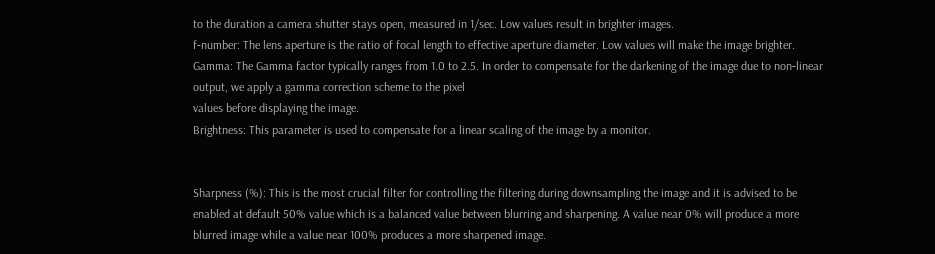to the duration a camera shutter stays open, measured in 1/sec. Low values result in brighter images.
f‐number: The lens aperture is the ratio of focal length to effective aperture diameter. Low values will make the image brighter.
Gamma: The Gamma factor typically ranges from 1.0 to 2.5. In order to compensate for the darkening of the image due to non‐linear output, we apply a gamma correction scheme to the pixel
values before displaying the image.
Brightness: This parameter is used to compensate for a linear scaling of the image by a monitor.


Sharpness (%): This is the most crucial filter for controlling the filtering during downsampling the image and it is advised to be enabled at default 50% value which is a balanced value between blurring and sharpening. A value near 0% will produce a more blurred image while a value near 100% produces a more sharpened image.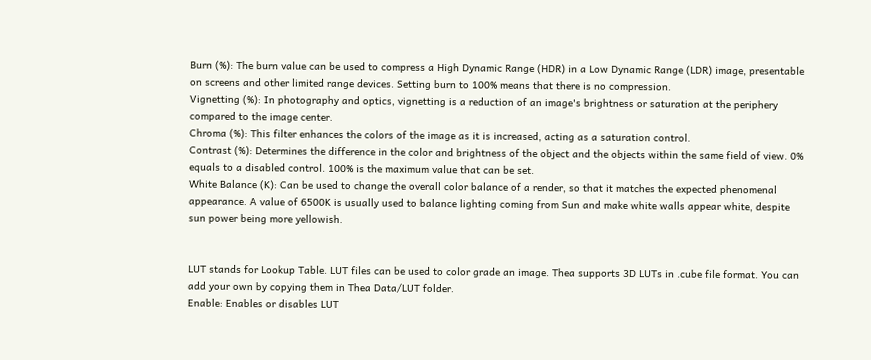Burn (%): The burn value can be used to compress a High Dynamic Range (HDR) in a Low Dynamic Range (LDR) image, presentable on screens and other limited range devices. Setting burn to 100% means that there is no compression.
Vignetting (%): In photography and optics, vignetting is a reduction of an image's brightness or saturation at the periphery compared to the image center.
Chroma (%): This filter enhances the colors of the image as it is increased, acting as a saturation control.
Contrast (%): Determines the difference in the color and brightness of the object and the objects within the same field of view. 0% equals to a disabled control. 100% is the maximum value that can be set.
White Balance (K): Can be used to change the overall color balance of a render, so that it matches the expected phenomenal appearance. A value of 6500K is usually used to balance lighting coming from Sun and make white walls appear white, despite sun power being more yellowish.


LUT stands for Lookup Table. LUT files can be used to color grade an image. Thea supports 3D LUTs in .cube file format. You can add your own by copying them in Thea Data/LUT folder.
Enable: Enables or disables LUT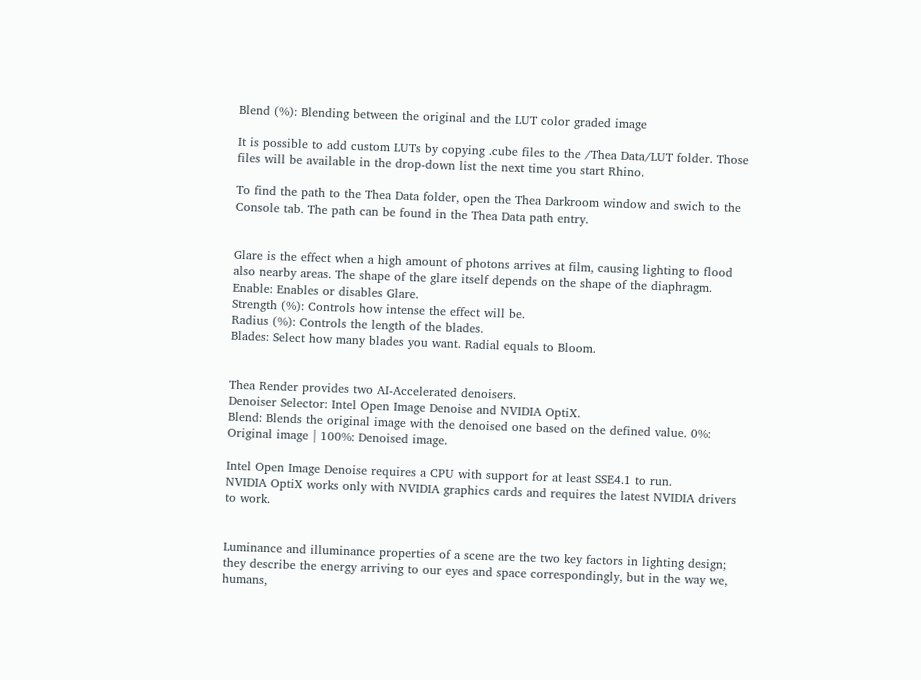Blend (%): Blending between the original and the LUT color graded image

It is possible to add custom LUTs by copying .cube files to the /Thea Data/LUT folder. Those files will be available in the drop-down list the next time you start Rhino.

To find the path to the Thea Data folder, open the Thea Darkroom window and swich to the Console tab. The path can be found in the Thea Data path entry.


Glare is the effect when a high amount of photons arrives at film, causing lighting to flood also nearby areas. The shape of the glare itself depends on the shape of the diaphragm.
Enable: Enables or disables Glare.
Strength (%): Controls how intense the effect will be.
Radius (%): Controls the length of the blades.
Blades: Select how many blades you want. Radial equals to Bloom.


Thea Render provides two AI-Accelerated denoisers.
Denoiser Selector: Intel Open Image Denoise and NVIDIA OptiX.
Blend: Blends the original image with the denoised one based on the defined value. 0%: Original image | 100%: Denoised image.

Intel Open Image Denoise requires a CPU with support for at least SSE4.1 to run.
NVIDIA OptiX works only with NVIDIA graphics cards and requires the latest NVIDIA drivers to work.


Luminance and illuminance properties of a scene are the two key factors in lighting design; they describe the energy arriving to our eyes and space correspondingly, but in the way we, humans,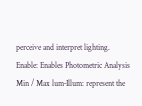perceive and interpret lighting.
Enable: Enables Photometric Analysis
Min / Max lum‐Illum: represent the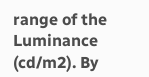range of the Luminance (cd/m2). By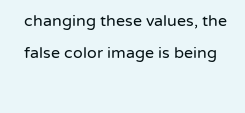changing these values, the false color image is being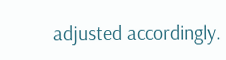adjusted accordingly.